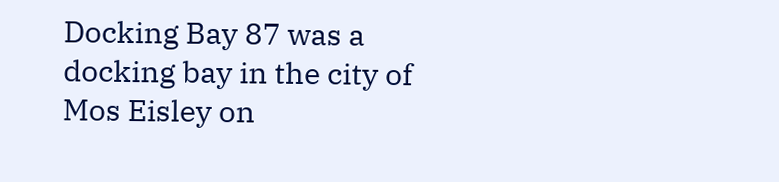Docking Bay 87 was a docking bay in the city of Mos Eisley on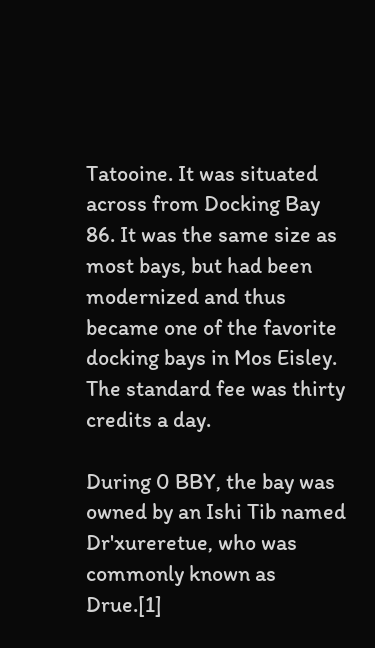Tatooine. It was situated across from Docking Bay 86. It was the same size as most bays, but had been modernized and thus became one of the favorite docking bays in Mos Eisley. The standard fee was thirty credits a day.

During 0 BBY, the bay was owned by an Ishi Tib named Dr'xureretue, who was commonly known as Drue.[1]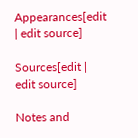Appearances[edit | edit source]

Sources[edit | edit source]

Notes and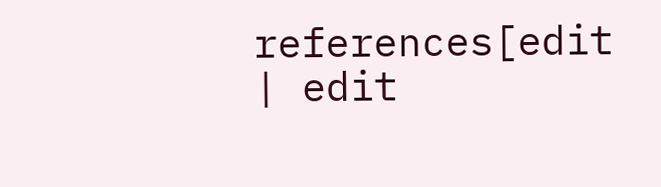references[edit | edit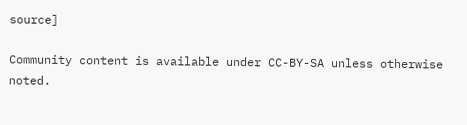source]

Community content is available under CC-BY-SA unless otherwise noted.